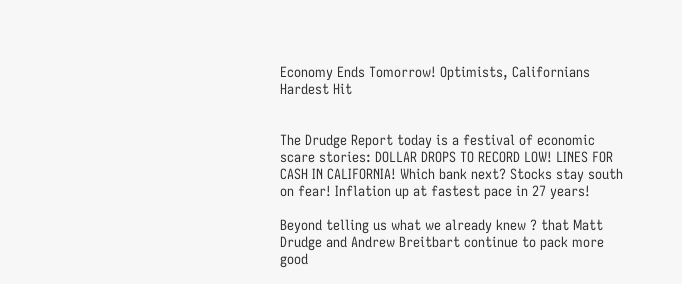Economy Ends Tomorrow! Optimists, Californians Hardest Hit


The Drudge Report today is a festival of economic scare stories: DOLLAR DROPS TO RECORD LOW! LINES FOR CASH IN CALIFORNIA! Which bank next? Stocks stay south on fear! Inflation up at fastest pace in 27 years!

Beyond telling us what we already knew ? that Matt Drudge and Andrew Breitbart continue to pack more good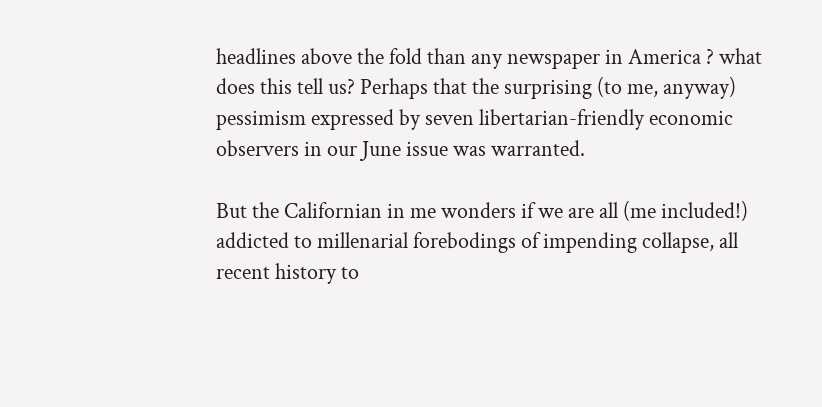headlines above the fold than any newspaper in America ? what does this tell us? Perhaps that the surprising (to me, anyway) pessimism expressed by seven libertarian-friendly economic observers in our June issue was warranted.

But the Californian in me wonders if we are all (me included!) addicted to millenarial forebodings of impending collapse, all recent history to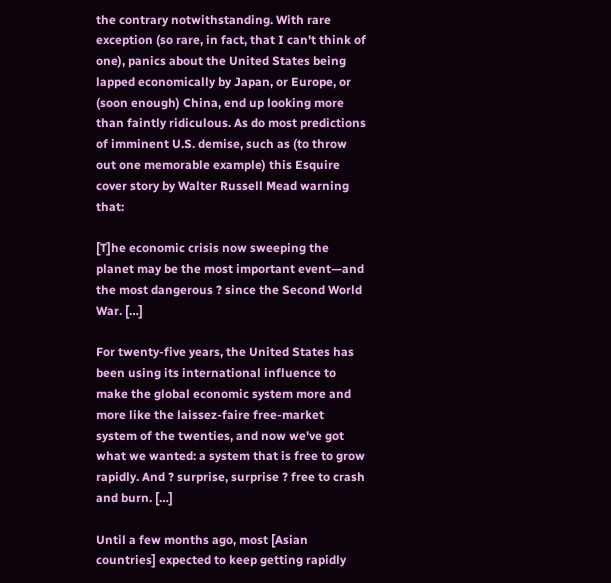the contrary notwithstanding. With rare exception (so rare, in fact, that I can't think of one), panics about the United States being lapped economically by Japan, or Europe, or (soon enough) China, end up looking more than faintly ridiculous. As do most predictions of imminent U.S. demise, such as (to throw out one memorable example) this Esquire cover story by Walter Russell Mead warning that:

[T]he economic crisis now sweeping the planet may be the most important event—and the most dangerous ? since the Second World War. […]

For twenty-five years, the United States has been using its international influence to make the global economic system more and more like the laissez-faire free-market system of the twenties, and now we've got what we wanted: a system that is free to grow rapidly. And ? surprise, surprise ? free to crash and burn. […]

Until a few months ago, most [Asian countries] expected to keep getting rapidly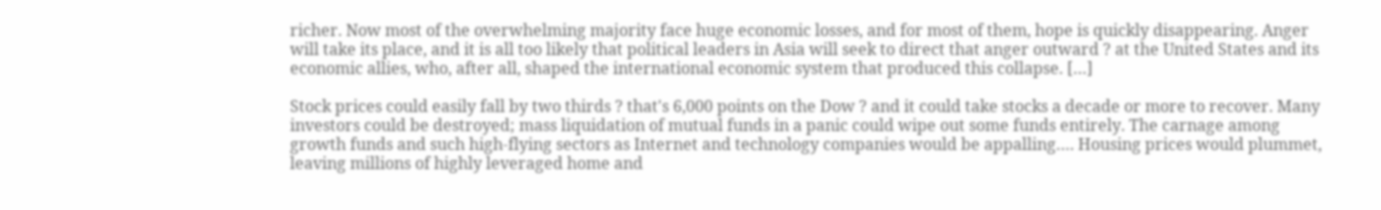richer. Now most of the overwhelming majority face huge economic losses, and for most of them, hope is quickly disappearing. Anger will take its place, and it is all too likely that political leaders in Asia will seek to direct that anger outward ? at the United States and its economic allies, who, after all, shaped the international economic system that produced this collapse. […]

Stock prices could easily fall by two thirds ? that's 6,000 points on the Dow ? and it could take stocks a decade or more to recover. Many investors could be destroyed; mass liquidation of mutual funds in a panic could wipe out some funds entirely. The carnage among growth funds and such high-flying sectors as Internet and technology companies would be appalling…. Housing prices would plummet, leaving millions of highly leveraged home and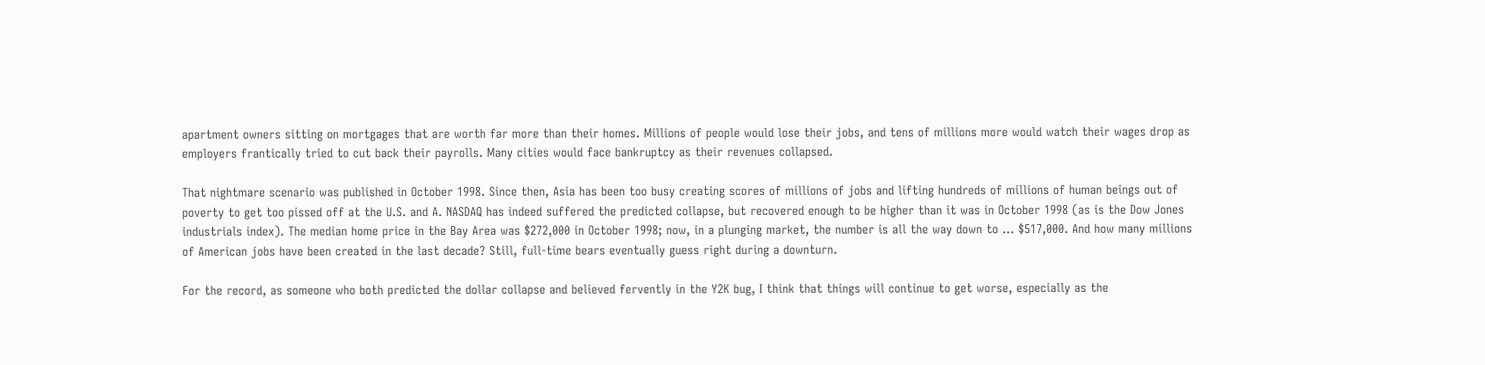apartment owners sitting on mortgages that are worth far more than their homes. Millions of people would lose their jobs, and tens of millions more would watch their wages drop as employers frantically tried to cut back their payrolls. Many cities would face bankruptcy as their revenues collapsed.

That nightmare scenario was published in October 1998. Since then, Asia has been too busy creating scores of millions of jobs and lifting hundreds of millions of human beings out of poverty to get too pissed off at the U.S. and A. NASDAQ has indeed suffered the predicted collapse, but recovered enough to be higher than it was in October 1998 (as is the Dow Jones industrials index). The median home price in the Bay Area was $272,000 in October 1998; now, in a plunging market, the number is all the way down to … $517,000. And how many millions of American jobs have been created in the last decade? Still, full-time bears eventually guess right during a downturn.

For the record, as someone who both predicted the dollar collapse and believed fervently in the Y2K bug, I think that things will continue to get worse, especially as the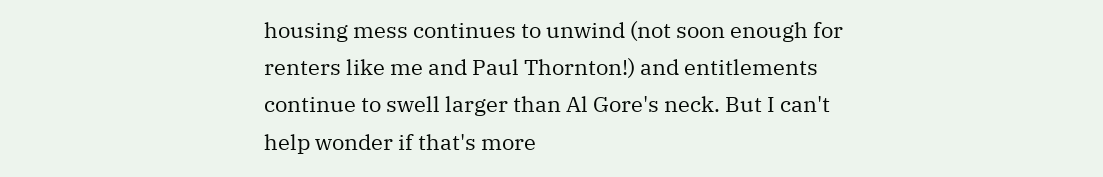housing mess continues to unwind (not soon enough for renters like me and Paul Thornton!) and entitlements continue to swell larger than Al Gore's neck. But I can't help wonder if that's more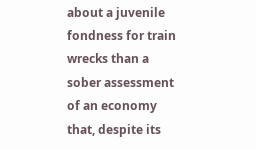about a juvenile fondness for train wrecks than a sober assessment of an economy that, despite its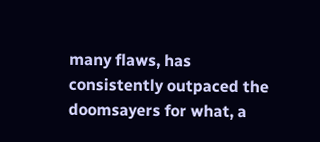many flaws, has consistently outpaced the doomsayers for what, a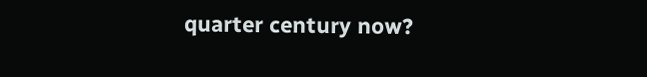quarter century now?